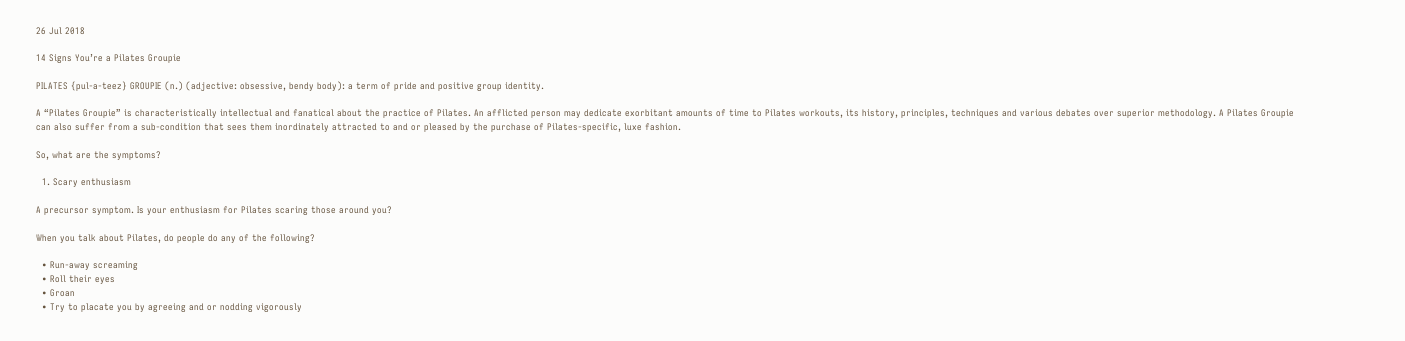26 Jul 2018

14 Signs You’re a Pilates Groupie

PILATES {pul-a-teez} GROUPIE (n.) (adjective: obsessive, bendy body): a term of pride and positive group identity.

A “Pilates Groupie” is characteristically intellectual and fanatical about the practice of Pilates. An afflicted person may dedicate exorbitant amounts of time to Pilates workouts, its history, principles, techniques and various debates over superior methodology. A Pilates Groupie can also suffer from a sub-condition that sees them inordinately attracted to and or pleased by the purchase of Pilates-specific, luxe fashion.

So, what are the symptoms?

  1. Scary enthusiasm

A precursor symptom. Is your enthusiasm for Pilates scaring those around you?

When you talk about Pilates, do people do any of the following?

  • Run-away screaming
  • Roll their eyes
  • Groan
  • Try to placate you by agreeing and or nodding vigorously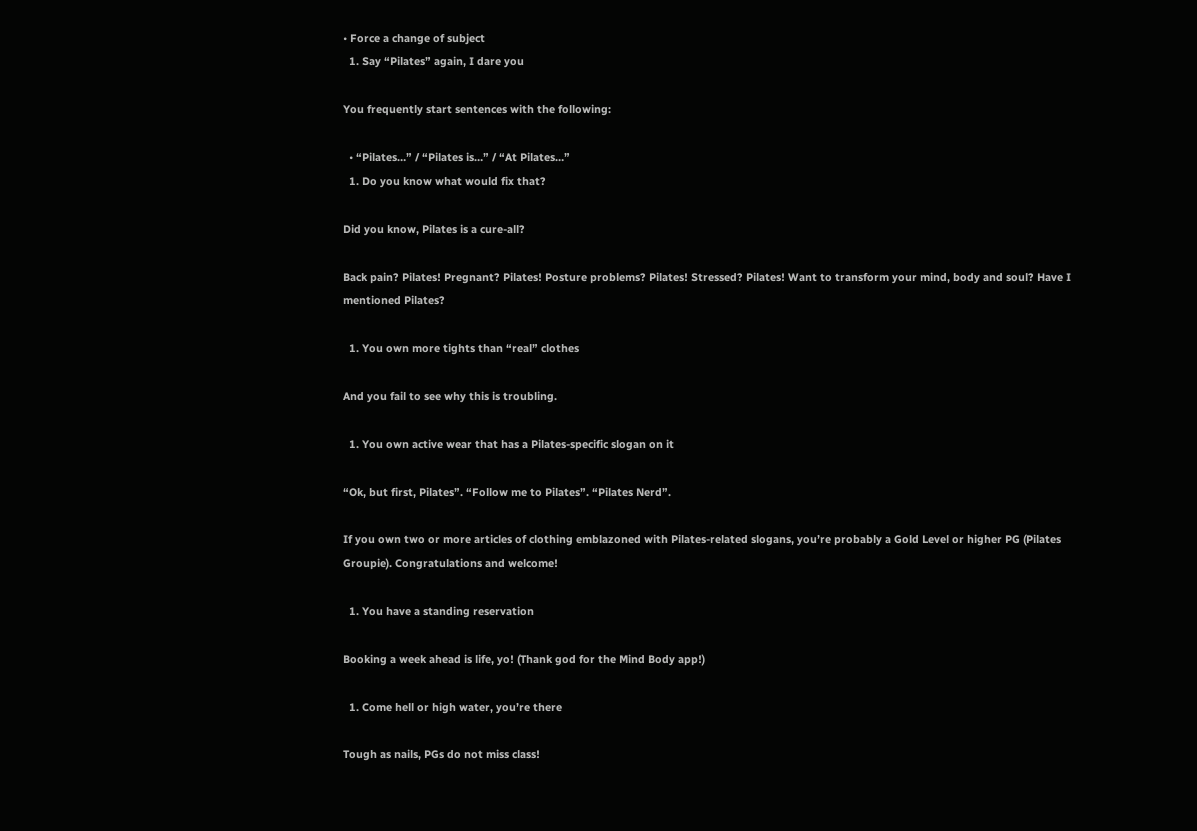• Force a change of subject
  1. Say “Pilates” again, I dare you

You frequently start sentences with the following:

  • “Pilates…” / “Pilates is…” / “At Pilates…”
  1. Do you know what would fix that?

Did you know, Pilates is a cure-all?

Back pain? Pilates! Pregnant? Pilates! Posture problems? Pilates! Stressed? Pilates! Want to transform your mind, body and soul? Have I mentioned Pilates?

  1. You own more tights than “real” clothes

And you fail to see why this is troubling.

  1. You own active wear that has a Pilates-specific slogan on it

“Ok, but first, Pilates”. “Follow me to Pilates”. “Pilates Nerd”.

If you own two or more articles of clothing emblazoned with Pilates-related slogans, you’re probably a Gold Level or higher PG (Pilates Groupie). Congratulations and welcome!

  1. You have a standing reservation

Booking a week ahead is life, yo! (Thank god for the Mind Body app!)

  1. Come hell or high water, you’re there

Tough as nails, PGs do not miss class!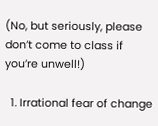(No, but seriously, please don’t come to class if you’re unwell!)

  1. Irrational fear of change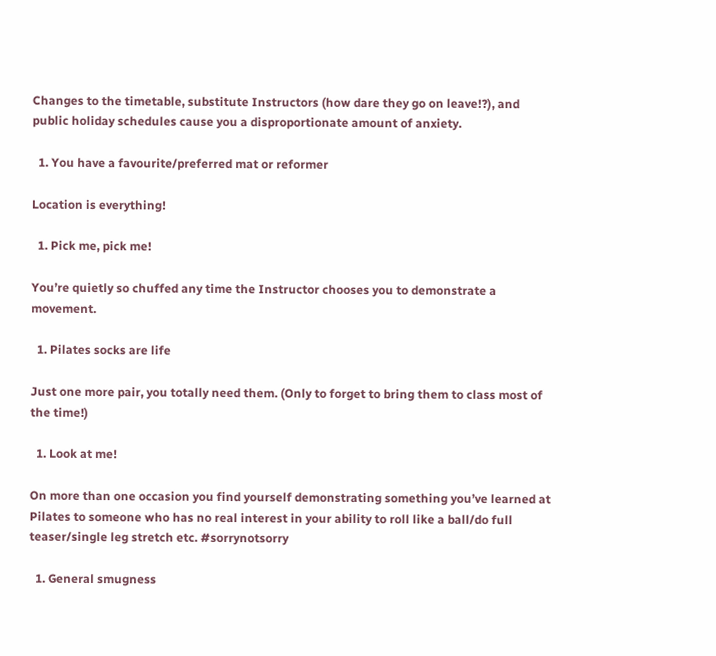Changes to the timetable, substitute Instructors (how dare they go on leave!?), and public holiday schedules cause you a disproportionate amount of anxiety.

  1. You have a favourite/preferred mat or reformer

Location is everything!

  1. Pick me, pick me!

You’re quietly so chuffed any time the Instructor chooses you to demonstrate a movement.

  1. Pilates socks are life

Just one more pair, you totally need them. (Only to forget to bring them to class most of the time!)

  1. Look at me!

On more than one occasion you find yourself demonstrating something you’ve learned at Pilates to someone who has no real interest in your ability to roll like a ball/do full teaser/single leg stretch etc. #sorrynotsorry

  1. General smugness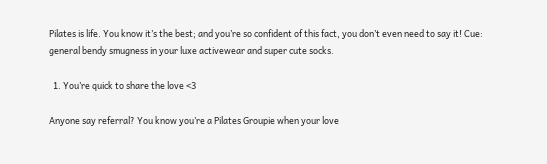Pilates is life. You know it’s the best; and you’re so confident of this fact, you don’t even need to say it! Cue: general bendy smugness in your luxe activewear and super cute socks.

  1. You’re quick to share the love <3

Anyone say referral? You know you’re a Pilates Groupie when your love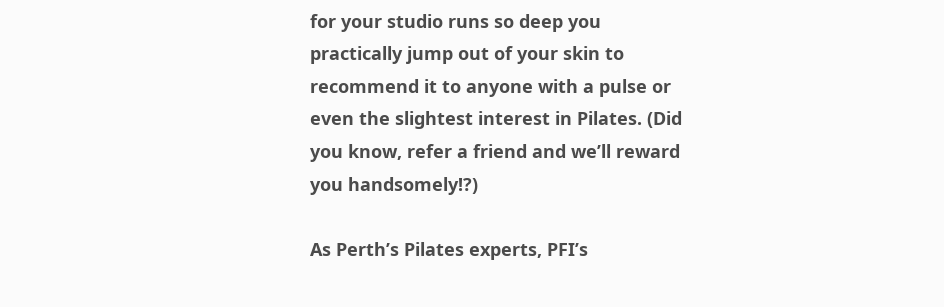for your studio runs so deep you practically jump out of your skin to recommend it to anyone with a pulse or even the slightest interest in Pilates. (Did you know, refer a friend and we’ll reward you handsomely!?)

As Perth’s Pilates experts, PFI’s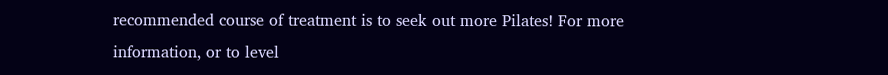recommended course of treatment is to seek out more Pilates! For more information, or to level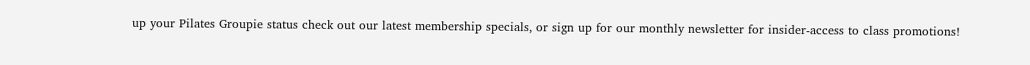up your Pilates Groupie status check out our latest membership specials, or sign up for our monthly newsletter for insider-access to class promotions!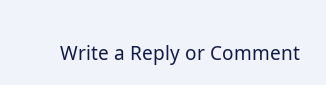Write a Reply or Comment